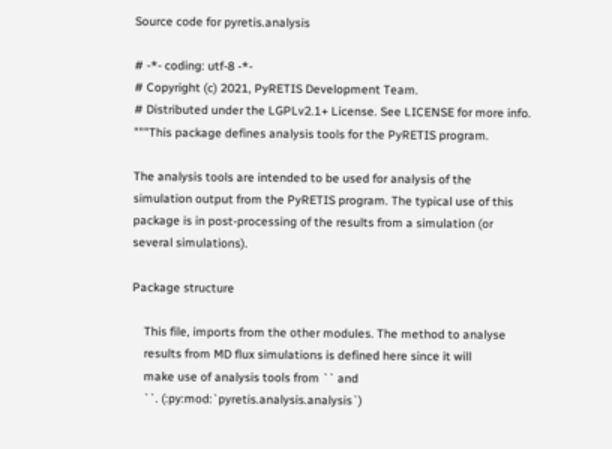Source code for pyretis.analysis

# -*- coding: utf-8 -*-
# Copyright (c) 2021, PyRETIS Development Team.
# Distributed under the LGPLv2.1+ License. See LICENSE for more info.
"""This package defines analysis tools for the PyRETIS program.

The analysis tools are intended to be used for analysis of the
simulation output from the PyRETIS program. The typical use of this
package is in post-processing of the results from a simulation (or
several simulations).

Package structure

    This file, imports from the other modules. The method to analyse
    results from MD flux simulations is defined here since it will
    make use of analysis tools from `` and
    ``. (:py:mod:`pyretis.analysis.analysis`)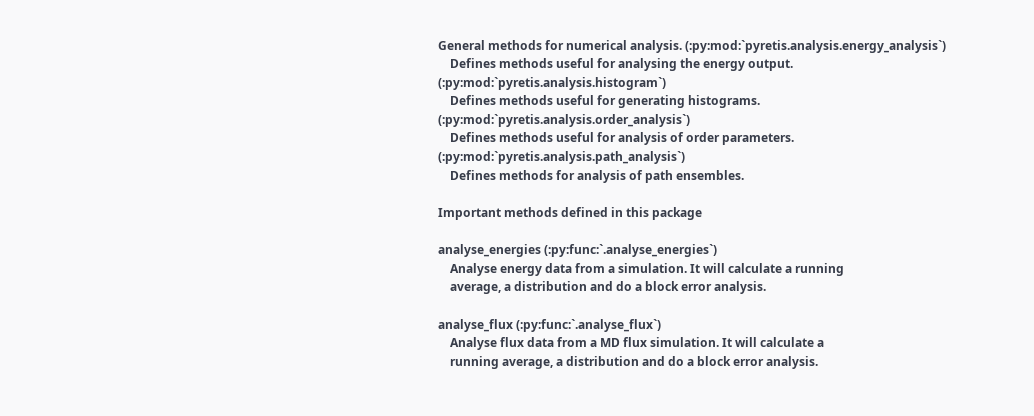General methods for numerical analysis. (:py:mod:`pyretis.analysis.energy_analysis`)
    Defines methods useful for analysing the energy output. (:py:mod:`pyretis.analysis.histogram`)
    Defines methods useful for generating histograms. (:py:mod:`pyretis.analysis.order_analysis`)
    Defines methods useful for analysis of order parameters. (:py:mod:`pyretis.analysis.path_analysis`)
    Defines methods for analysis of path ensembles.

Important methods defined in this package

analyse_energies (:py:func:`.analyse_energies`)
    Analyse energy data from a simulation. It will calculate a running
    average, a distribution and do a block error analysis.

analyse_flux (:py:func:`.analyse_flux`)
    Analyse flux data from a MD flux simulation. It will calculate a
    running average, a distribution and do a block error analysis.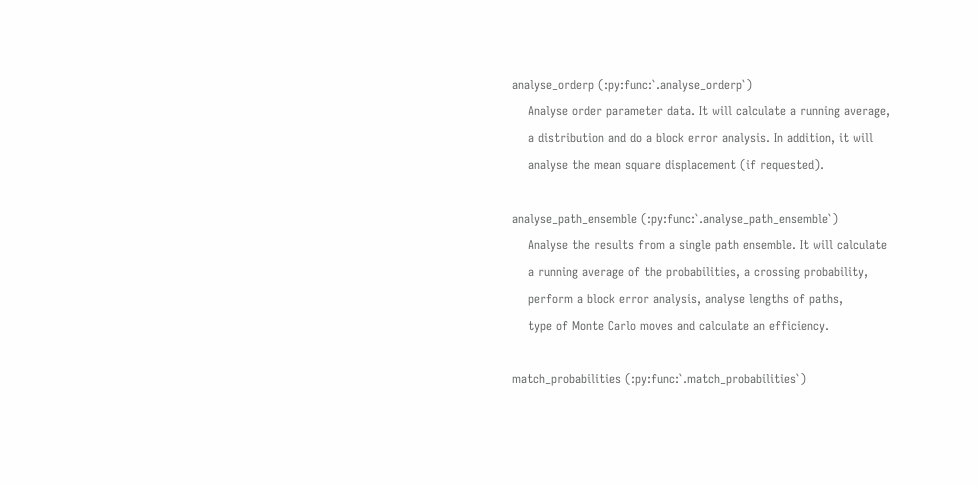analyse_orderp (:py:func:`.analyse_orderp`)
    Analyse order parameter data. It will calculate a running average,
    a distribution and do a block error analysis. In addition, it will
    analyse the mean square displacement (if requested).

analyse_path_ensemble (:py:func:`.analyse_path_ensemble`)
    Analyse the results from a single path ensemble. It will calculate
    a running average of the probabilities, a crossing probability,
    perform a block error analysis, analyse lengths of paths,
    type of Monte Carlo moves and calculate an efficiency.

match_probabilities (:py:func:`.match_probabilities`)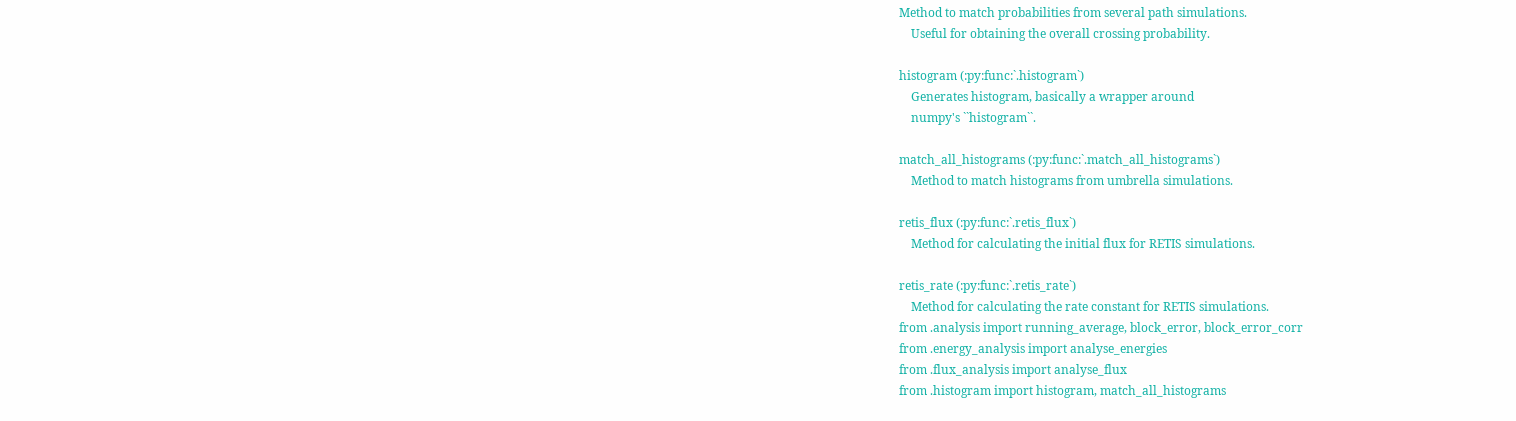Method to match probabilities from several path simulations.
    Useful for obtaining the overall crossing probability.

histogram (:py:func:`.histogram`)
    Generates histogram, basically a wrapper around
    numpy's ``histogram``.

match_all_histograms (:py:func:`.match_all_histograms`)
    Method to match histograms from umbrella simulations.

retis_flux (:py:func:`.retis_flux`)
    Method for calculating the initial flux for RETIS simulations.

retis_rate (:py:func:`.retis_rate`)
    Method for calculating the rate constant for RETIS simulations.
from .analysis import running_average, block_error, block_error_corr
from .energy_analysis import analyse_energies
from .flux_analysis import analyse_flux
from .histogram import histogram, match_all_histograms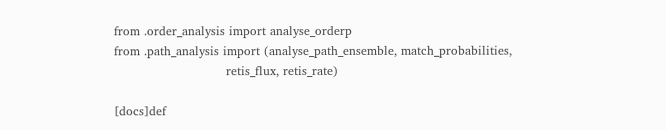from .order_analysis import analyse_orderp
from .path_analysis import (analyse_path_ensemble, match_probabilities,
                            retis_flux, retis_rate)

[docs]def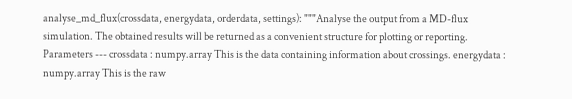analyse_md_flux(crossdata, energydata, orderdata, settings): """Analyse the output from a MD-flux simulation. The obtained results will be returned as a convenient structure for plotting or reporting. Parameters --- crossdata : numpy.array This is the data containing information about crossings. energydata : numpy.array This is the raw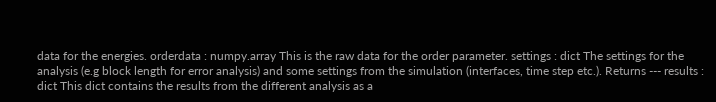data for the energies. orderdata : numpy.array This is the raw data for the order parameter. settings : dict The settings for the analysis (e.g block length for error analysis) and some settings from the simulation (interfaces, time step etc.). Returns --- results : dict This dict contains the results from the different analysis as a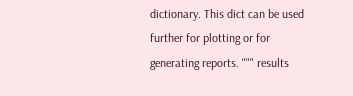dictionary. This dict can be used further for plotting or for generating reports. """ results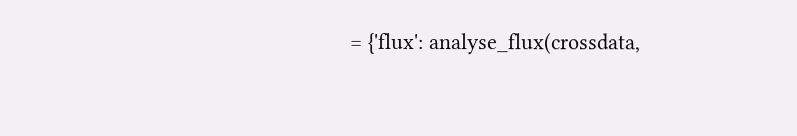= {'flux': analyse_flux(crossdata,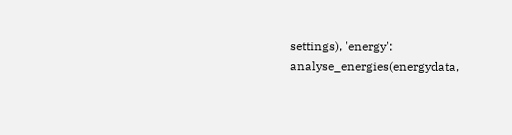settings), 'energy': analyse_energies(energydata,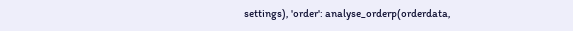settings), 'order': analyse_orderp(orderdata,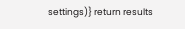settings)} return results